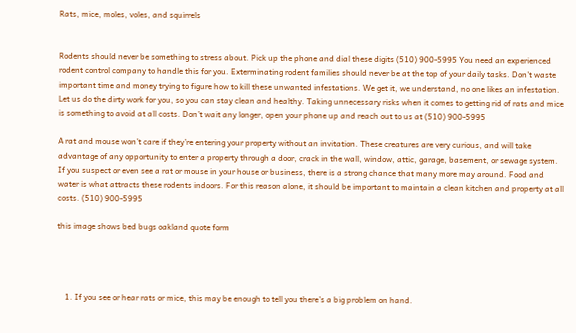Rats, mice, moles, voles, and squirrels


Rodents should never be something to stress about. Pick up the phone and dial these digits (510) 900-5995 You need an experienced rodent control company to handle this for you. Exterminating rodent families should never be at the top of your daily tasks. Don’t waste important time and money trying to figure how to kill these unwanted infestations. We get it, we understand, no one likes an infestation. Let us do the dirty work for you, so you can stay clean and healthy. Taking unnecessary risks when it comes to getting rid of rats and mice is something to avoid at all costs. Don’t wait any longer, open your phone up and reach out to us at (510) 900-5995

A rat and mouse won’t care if they’re entering your property without an invitation. These creatures are very curious, and will take advantage of any opportunity to enter a property through a door, crack in the wall, window, attic, garage, basement, or sewage system. If you suspect or even see a rat or mouse in your house or business, there is a strong chance that many more may around. Food and water is what attracts these rodents indoors. For this reason alone, it should be important to maintain a clean kitchen and property at all costs. (510) 900-5995

this image shows bed bugs oakland quote form




    1. If you see or hear rats or mice, this may be enough to tell you there’s a big problem on hand.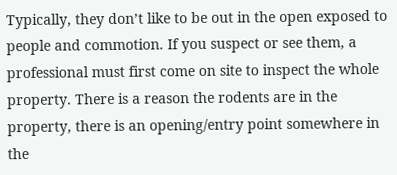Typically, they don’t like to be out in the open exposed to people and commotion. If you suspect or see them, a professional must first come on site to inspect the whole property. There is a reason the rodents are in the property, there is an opening/entry point somewhere in the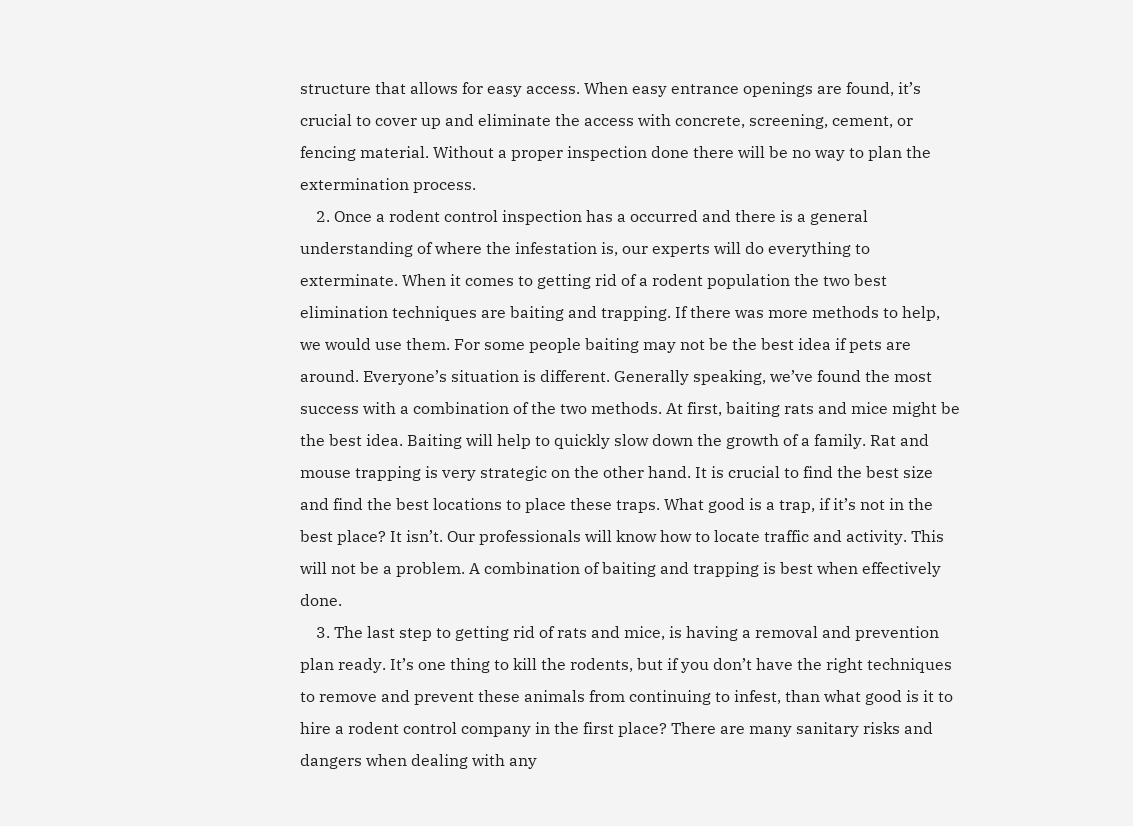structure that allows for easy access. When easy entrance openings are found, it’s crucial to cover up and eliminate the access with concrete, screening, cement, or fencing material. Without a proper inspection done there will be no way to plan the extermination process.
    2. Once a rodent control inspection has a occurred and there is a general understanding of where the infestation is, our experts will do everything to exterminate. When it comes to getting rid of a rodent population the two best elimination techniques are baiting and trapping. If there was more methods to help, we would use them. For some people baiting may not be the best idea if pets are around. Everyone’s situation is different. Generally speaking, we’ve found the most success with a combination of the two methods. At first, baiting rats and mice might be the best idea. Baiting will help to quickly slow down the growth of a family. Rat and mouse trapping is very strategic on the other hand. It is crucial to find the best size and find the best locations to place these traps. What good is a trap, if it’s not in the best place? It isn’t. Our professionals will know how to locate traffic and activity. This will not be a problem. A combination of baiting and trapping is best when effectively done.
    3. The last step to getting rid of rats and mice, is having a removal and prevention plan ready. It’s one thing to kill the rodents, but if you don’t have the right techniques to remove and prevent these animals from continuing to infest, than what good is it to hire a rodent control company in the first place? There are many sanitary risks and dangers when dealing with any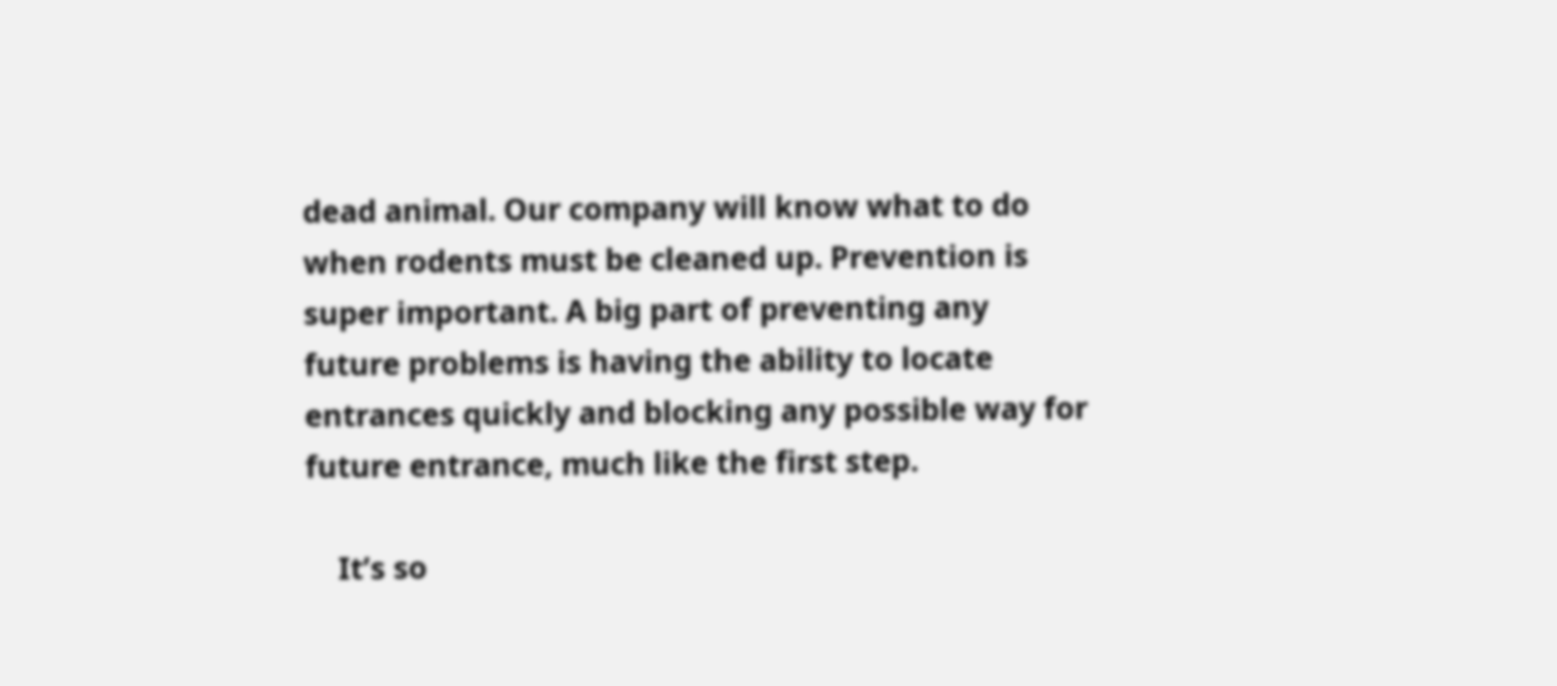dead animal. Our company will know what to do when rodents must be cleaned up. Prevention is super important. A big part of preventing any future problems is having the ability to locate entrances quickly and blocking any possible way for future entrance, much like the first step.

    It’s so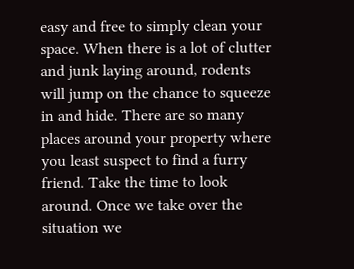easy and free to simply clean your space. When there is a lot of clutter and junk laying around, rodents will jump on the chance to squeeze in and hide. There are so many places around your property where you least suspect to find a furry friend. Take the time to look around. Once we take over the situation we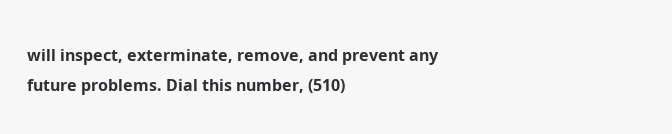will inspect, exterminate, remove, and prevent any future problems. Dial this number, (510)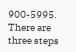900-5995. There are three steps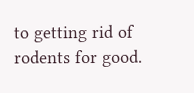to getting rid of rodents for good.